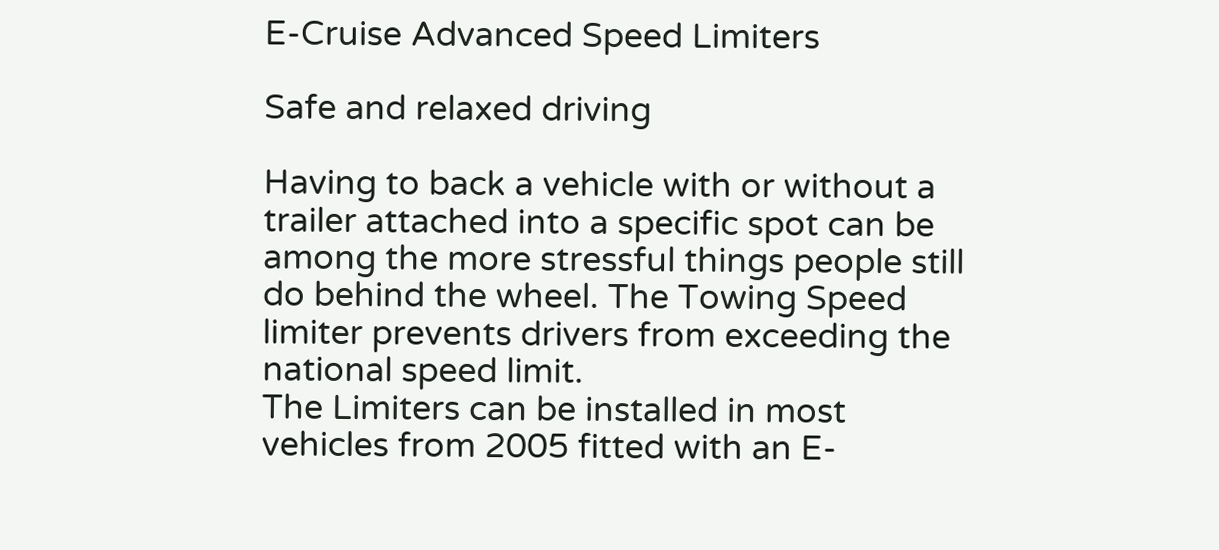E-Cruise Advanced Speed Limiters

Safe and relaxed driving

Having to back a vehicle with or without a trailer attached into a specific spot can be among the more stressful things people still do behind the wheel. The Towing Speed limiter prevents drivers from exceeding the national speed limit.
The Limiters can be installed in most vehicles from 2005 fitted with an E-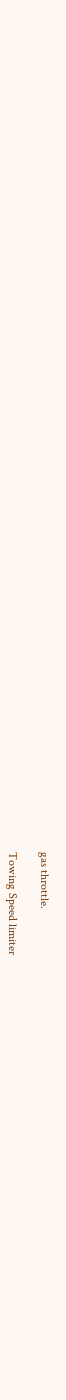gas throttle.

Towing Speed limiter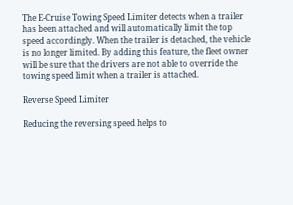The E-Cruise Towing Speed Limiter detects when a trailer has been attached and will automatically limit the top speed accordingly. When the trailer is detached, the vehicle is no longer limited. By adding this feature, the fleet owner will be sure that the drivers are not able to override the towing speed limit when a trailer is attached.

Reverse Speed Limiter

Reducing the reversing speed helps to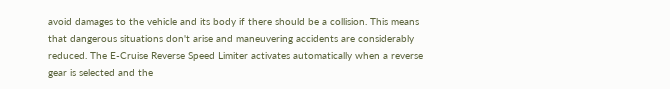avoid damages to the vehicle and its body if there should be a collision. This means that dangerous situations don't arise and maneuvering accidents are considerably reduced. The E-Cruise Reverse Speed Limiter activates automatically when a reverse gear is selected and the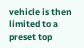vehicle is then limited to a preset top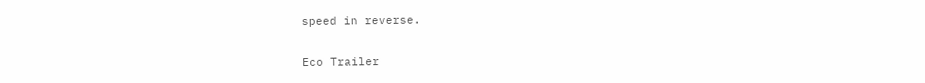speed in reverse.

Eco Trailer